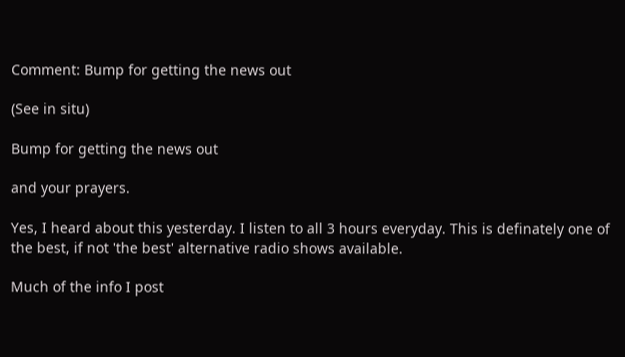Comment: Bump for getting the news out

(See in situ)

Bump for getting the news out

and your prayers.

Yes, I heard about this yesterday. I listen to all 3 hours everyday. This is definately one of the best, if not 'the best' alternative radio shows available.

Much of the info I post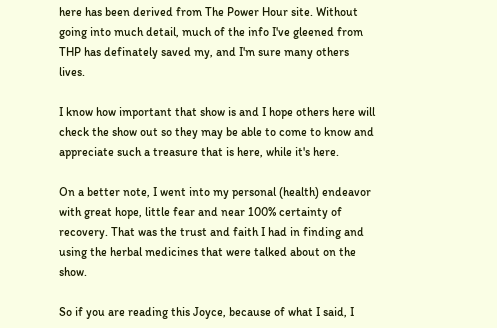here has been derived from The Power Hour site. Without going into much detail, much of the info I've gleened from THP has definately saved my, and I'm sure many others lives.

I know how important that show is and I hope others here will check the show out so they may be able to come to know and appreciate such a treasure that is here, while it's here.

On a better note, I went into my personal (health) endeavor with great hope, little fear and near 100% certainty of recovery. That was the trust and faith I had in finding and using the herbal medicines that were talked about on the show.

So if you are reading this Joyce, because of what I said, I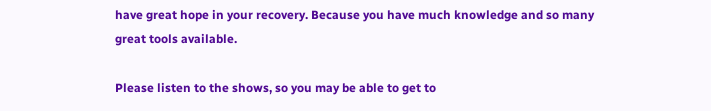have great hope in your recovery. Because you have much knowledge and so many great tools available.

Please listen to the shows, so you may be able to get to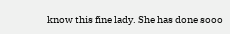know this fine lady. She has done sooo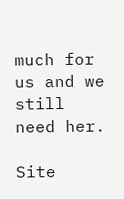much for us and we still need her.

Site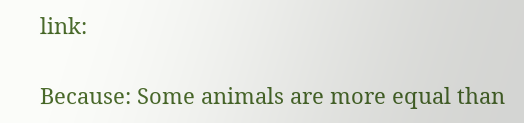link:

Because: Some animals are more equal than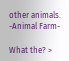other animals. -Animal Farm-

What the? >